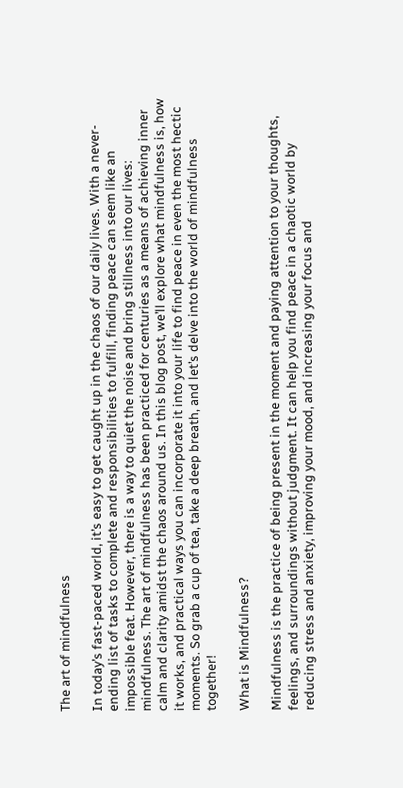The art of mindfulness

In today’s fast-paced world, it’s easy to get caught up in the chaos of our daily lives. With a never-ending list of tasks to complete and responsibilities to fulfill, finding peace can seem like an impossible feat. However, there is a way to quiet the noise and bring stillness into our lives: mindfulness. The art of mindfulness has been practiced for centuries as a means of achieving inner calm and clarity amidst the chaos around us. In this blog post, we’ll explore what mindfulness is, how it works, and practical ways you can incorporate it into your life to find peace in even the most hectic moments. So grab a cup of tea, take a deep breath, and let’s delve into the world of mindfulness together!

What is Mindfulness?

Mindfulness is the practice of being present in the moment and paying attention to your thoughts, feelings, and surroundings without judgment. It can help you find peace in a chaotic world by reducing stress and anxiety, improving your mood, and increasing your focus and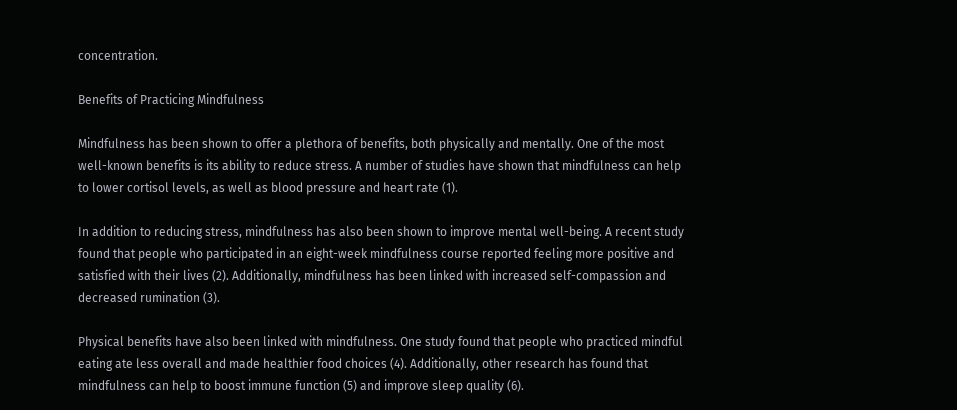concentration.

Benefits of Practicing Mindfulness

Mindfulness has been shown to offer a plethora of benefits, both physically and mentally. One of the most well-known benefits is its ability to reduce stress. A number of studies have shown that mindfulness can help to lower cortisol levels, as well as blood pressure and heart rate (1).

In addition to reducing stress, mindfulness has also been shown to improve mental well-being. A recent study found that people who participated in an eight-week mindfulness course reported feeling more positive and satisfied with their lives (2). Additionally, mindfulness has been linked with increased self-compassion and decreased rumination (3).

Physical benefits have also been linked with mindfulness. One study found that people who practiced mindful eating ate less overall and made healthier food choices (4). Additionally, other research has found that mindfulness can help to boost immune function (5) and improve sleep quality (6).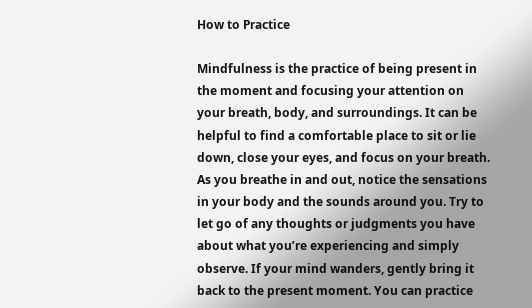How to Practice

Mindfulness is the practice of being present in the moment and focusing your attention on your breath, body, and surroundings. It can be helpful to find a comfortable place to sit or lie down, close your eyes, and focus on your breath. As you breathe in and out, notice the sensations in your body and the sounds around you. Try to let go of any thoughts or judgments you have about what you’re experiencing and simply observe. If your mind wanders, gently bring it back to the present moment. You can practice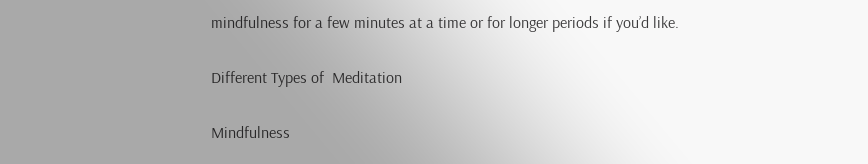mindfulness for a few minutes at a time or for longer periods if you’d like.

Different Types of  Meditation

Mindfulness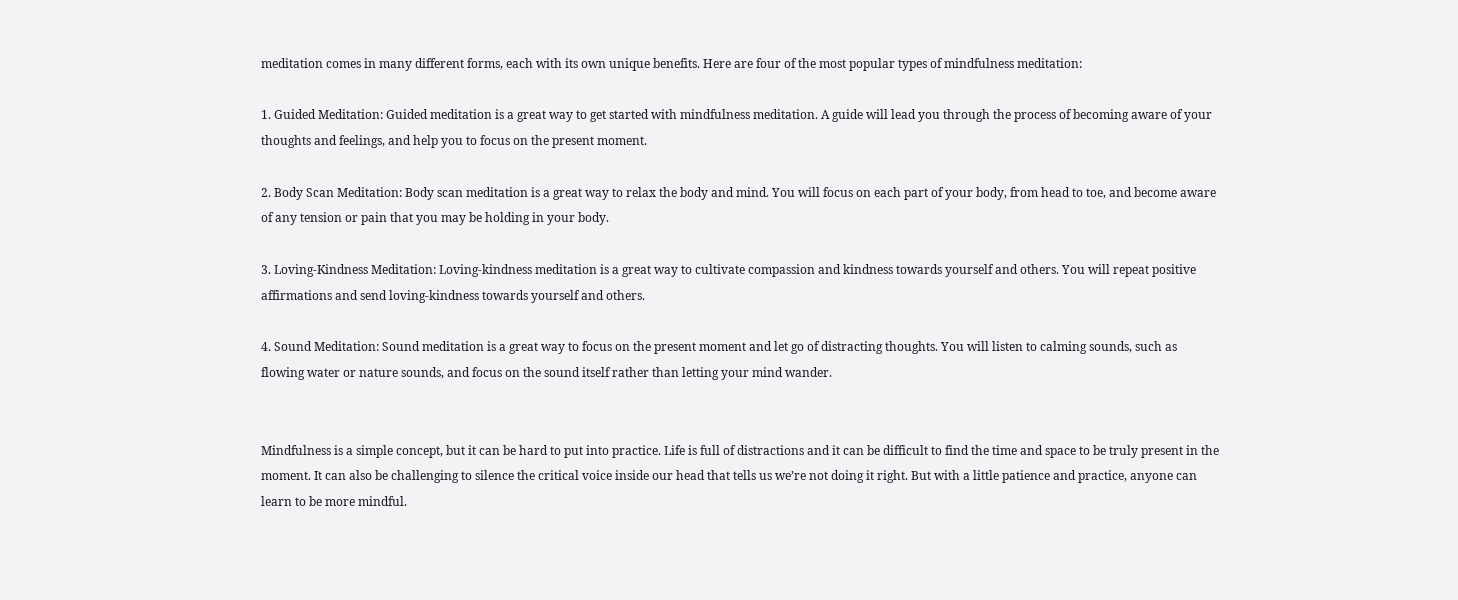meditation comes in many different forms, each with its own unique benefits. Here are four of the most popular types of mindfulness meditation:

1. Guided Meditation: Guided meditation is a great way to get started with mindfulness meditation. A guide will lead you through the process of becoming aware of your thoughts and feelings, and help you to focus on the present moment.

2. Body Scan Meditation: Body scan meditation is a great way to relax the body and mind. You will focus on each part of your body, from head to toe, and become aware of any tension or pain that you may be holding in your body.

3. Loving-Kindness Meditation: Loving-kindness meditation is a great way to cultivate compassion and kindness towards yourself and others. You will repeat positive affirmations and send loving-kindness towards yourself and others.

4. Sound Meditation: Sound meditation is a great way to focus on the present moment and let go of distracting thoughts. You will listen to calming sounds, such as flowing water or nature sounds, and focus on the sound itself rather than letting your mind wander.


Mindfulness is a simple concept, but it can be hard to put into practice. Life is full of distractions and it can be difficult to find the time and space to be truly present in the moment. It can also be challenging to silence the critical voice inside our head that tells us we’re not doing it right. But with a little patience and practice, anyone can learn to be more mindful.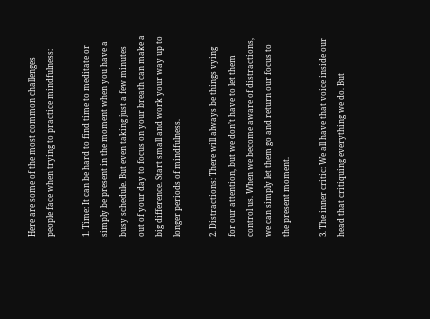Here are some of the most common challenges people face when trying to practice mindfulness:

1. Time: It can be hard to find time to meditate or simply be present in the moment when you have a busy schedule. But even taking just a few minutes out of your day to focus on your breath can make a big difference. Start small and work your way up to longer periods of mindfulness.

2. Distractions: There will always be things vying for our attention, but we don’t have to let them control us. When we become aware of distractions, we can simply let them go and return our focus to the present moment.

3. The inner critic: We all have that voice inside our head that critiquing everything we do. But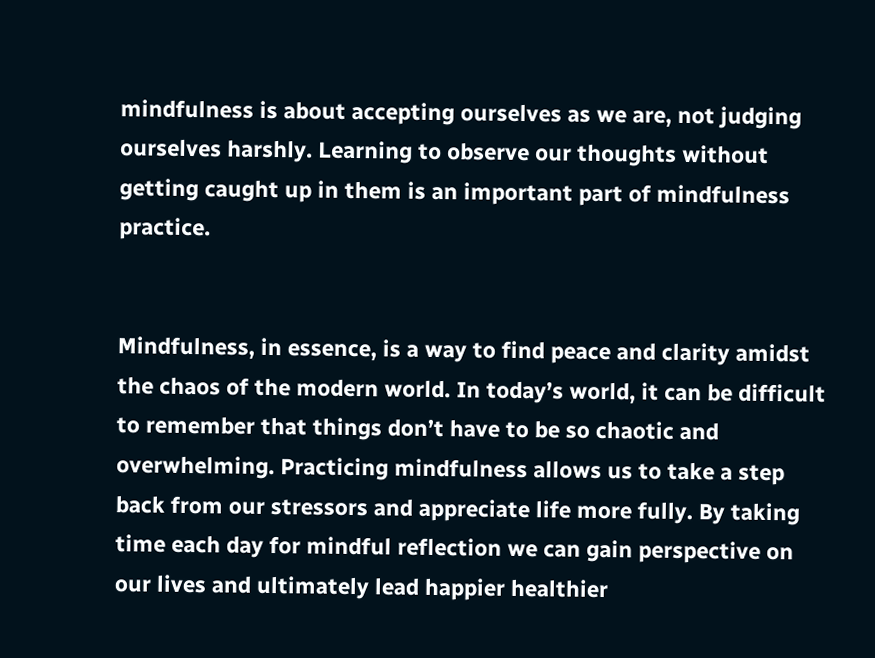mindfulness is about accepting ourselves as we are, not judging ourselves harshly. Learning to observe our thoughts without getting caught up in them is an important part of mindfulness practice.


Mindfulness, in essence, is a way to find peace and clarity amidst the chaos of the modern world. In today’s world, it can be difficult to remember that things don’t have to be so chaotic and overwhelming. Practicing mindfulness allows us to take a step back from our stressors and appreciate life more fully. By taking time each day for mindful reflection we can gain perspective on our lives and ultimately lead happier healthier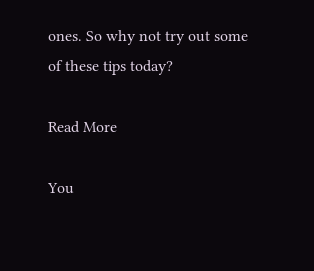ones. So why not try out some of these tips today?

Read More

You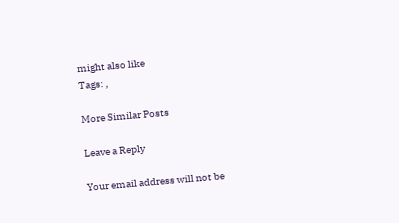might also like
Tags: ,

More Similar Posts

Leave a Reply

Your email address will not be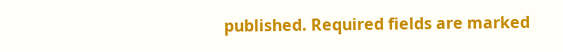published. Required fields are marked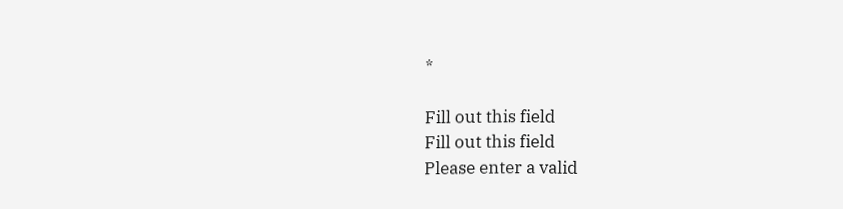*

Fill out this field
Fill out this field
Please enter a valid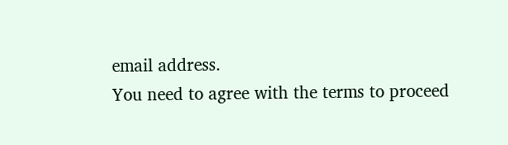email address.
You need to agree with the terms to proceed